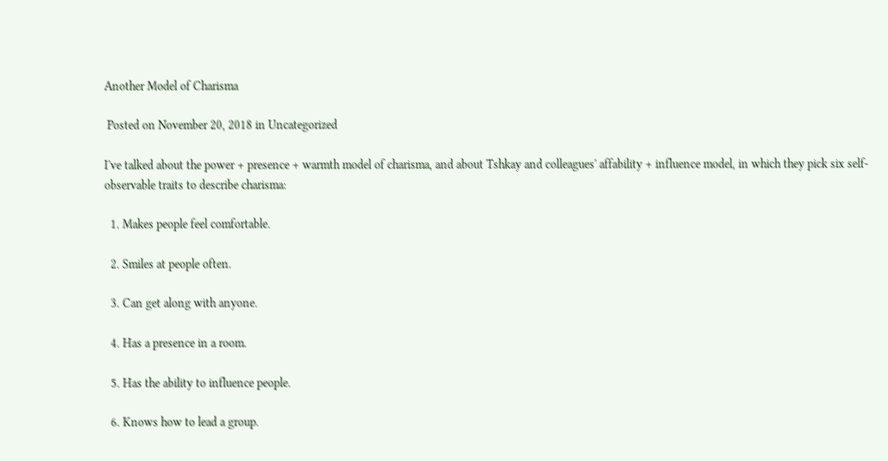Another Model of Charisma

 Posted on November 20, 2018 in Uncategorized

I've talked about the power + presence + warmth model of charisma, and about Tshkay and colleagues' affability + influence model, in which they pick six self-observable traits to describe charisma:

  1. Makes people feel comfortable.

  2. Smiles at people often.

  3. Can get along with anyone.

  4. Has a presence in a room.

  5. Has the ability to influence people.

  6. Knows how to lead a group.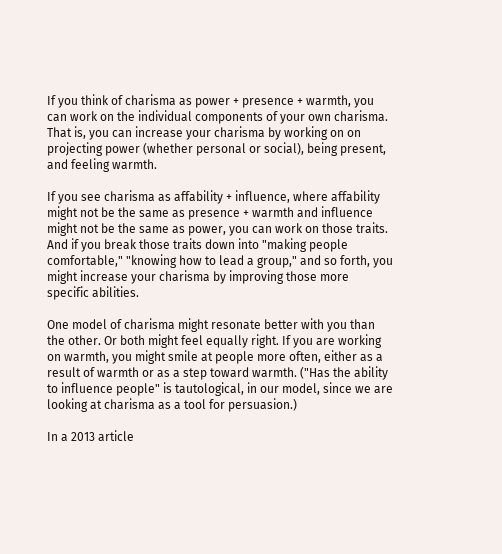If you think of charisma as power + presence + warmth, you can work on the individual components of your own charisma. That is, you can increase your charisma by working on on projecting power (whether personal or social), being present, and feeling warmth.

If you see charisma as affability + influence, where affability might not be the same as presence + warmth and influence might not be the same as power, you can work on those traits. And if you break those traits down into "making people comfortable," "knowing how to lead a group," and so forth, you might increase your charisma by improving those more specific abilities.

One model of charisma might resonate better with you than the other. Or both might feel equally right. If you are working on warmth, you might smile at people more often, either as a result of warmth or as a step toward warmth. ("Has the ability to influence people" is tautological, in our model, since we are looking at charisma as a tool for persuasion.)

In a 2013 article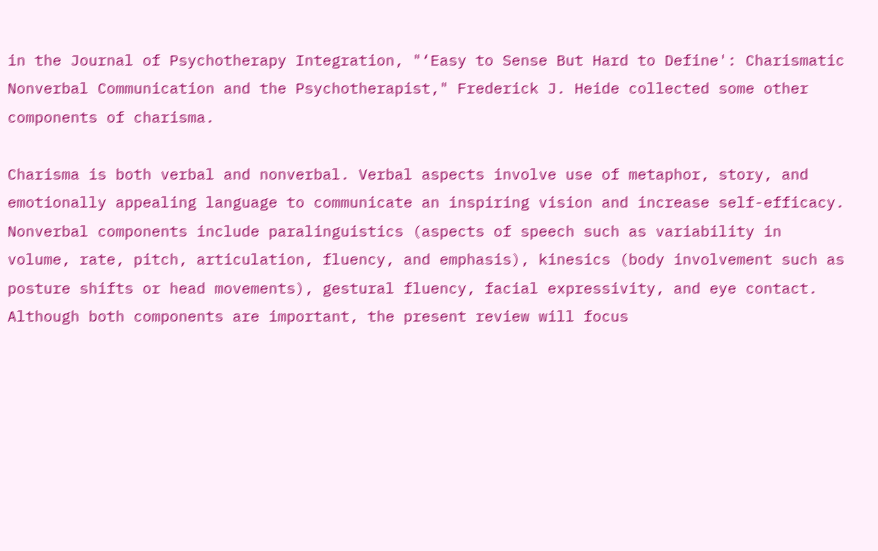in the Journal of Psychotherapy Integration, "‘Easy to Sense But Hard to Define': Charismatic Nonverbal Communication and the Psychotherapist," Frederick J. Heide collected some other components of charisma.

Charisma is both verbal and nonverbal. Verbal aspects involve use of metaphor, story, and emotionally appealing language to communicate an inspiring vision and increase self-efficacy. Nonverbal components include paralinguistics (aspects of speech such as variability in volume, rate, pitch, articulation, fluency, and emphasis), kinesics (body involvement such as posture shifts or head movements), gestural fluency, facial expressivity, and eye contact. Although both components are important, the present review will focus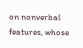on nonverbal features, whose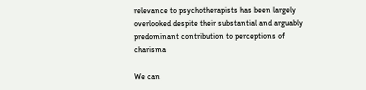relevance to psychotherapists has been largely overlooked despite their substantial and arguably predominant contribution to perceptions of charisma

We can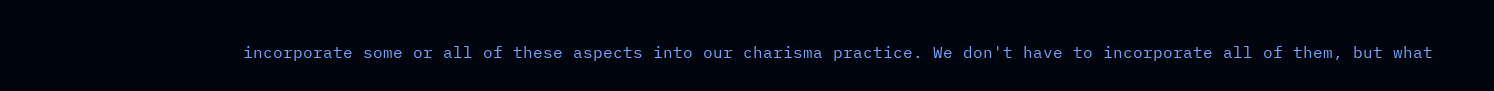incorporate some or all of these aspects into our charisma practice. We don't have to incorporate all of them, but what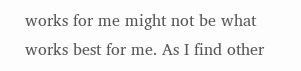works for me might not be what works best for me. As I find other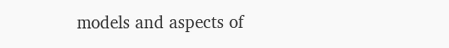models and aspects of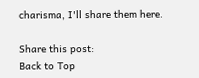charisma, I'll share them here.

Share this post:
Back to Top